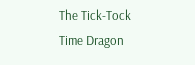The Tick-Tock Time Dragon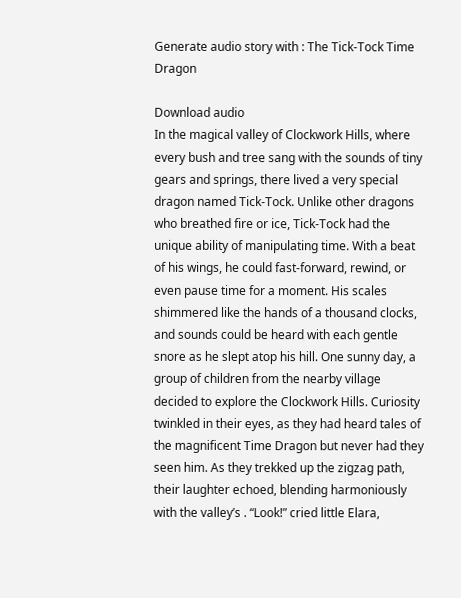Generate audio story with : The Tick-Tock Time Dragon

Download audio
In the magical valley of Clockwork Hills, where every bush and tree sang with the sounds of tiny gears and springs, there lived a very special dragon named Tick-Tock. Unlike other dragons who breathed fire or ice, Tick-Tock had the unique ability of manipulating time. With a beat of his wings, he could fast-forward, rewind, or even pause time for a moment. His scales shimmered like the hands of a thousand clocks, and sounds could be heard with each gentle snore as he slept atop his hill. One sunny day, a group of children from the nearby village decided to explore the Clockwork Hills. Curiosity twinkled in their eyes, as they had heard tales of the magnificent Time Dragon but never had they seen him. As they trekked up the zigzag path, their laughter echoed, blending harmoniously with the valley’s . “Look!” cried little Elara,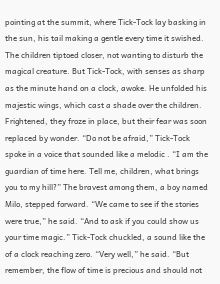pointing at the summit, where Tick-Tock lay basking in the sun, his tail making a gentle every time it swished. The children tiptoed closer, not wanting to disturb the magical creature. But Tick-Tock, with senses as sharp as the minute hand on a clock, awoke. He unfolded his majestic wings, which cast a shade over the children. Frightened, they froze in place, but their fear was soon replaced by wonder. “Do not be afraid,” Tick-Tock spoke in a voice that sounded like a melodic . “I am the guardian of time here. Tell me, children, what brings you to my hill?” The bravest among them, a boy named Milo, stepped forward. “We came to see if the stories were true,” he said. “And to ask if you could show us your time magic.” Tick-Tock chuckled, a sound like the of a clock reaching zero. “Very well,” he said. “But remember, the flow of time is precious and should not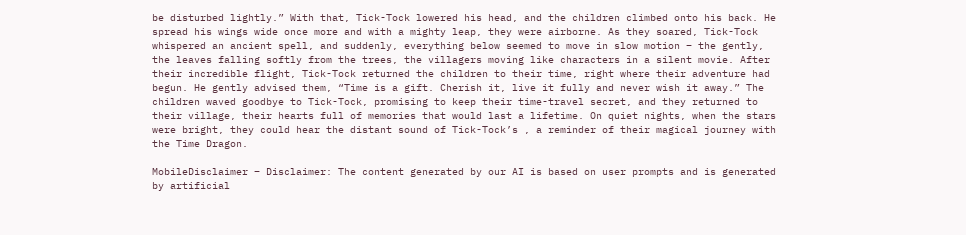be disturbed lightly.” With that, Tick-Tock lowered his head, and the children climbed onto his back. He spread his wings wide once more and with a mighty leap, they were airborne. As they soared, Tick-Tock whispered an ancient spell, and suddenly, everything below seemed to move in slow motion – the gently, the leaves falling softly from the trees, the villagers moving like characters in a silent movie. After their incredible flight, Tick-Tock returned the children to their time, right where their adventure had begun. He gently advised them, “Time is a gift. Cherish it, live it fully and never wish it away.” The children waved goodbye to Tick-Tock, promising to keep their time-travel secret, and they returned to their village, their hearts full of memories that would last a lifetime. On quiet nights, when the stars were bright, they could hear the distant sound of Tick-Tock’s , a reminder of their magical journey with the Time Dragon.

MobileDisclaimer – Disclaimer: The content generated by our AI is based on user prompts and is generated by artificial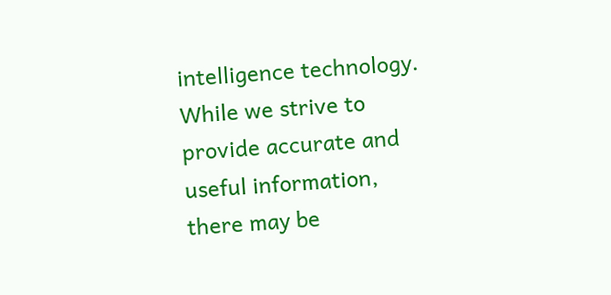intelligence technology. While we strive to provide accurate and useful information, there may be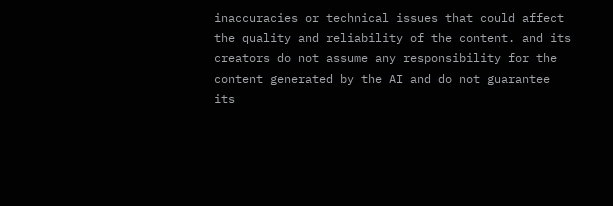inaccuracies or technical issues that could affect the quality and reliability of the content. and its creators do not assume any responsibility for the content generated by the AI and do not guarantee its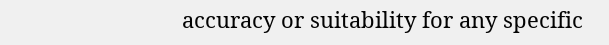accuracy or suitability for any specific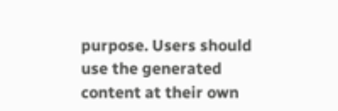purpose. Users should use the generated content at their own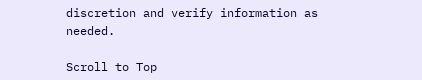discretion and verify information as needed.

Scroll to Top